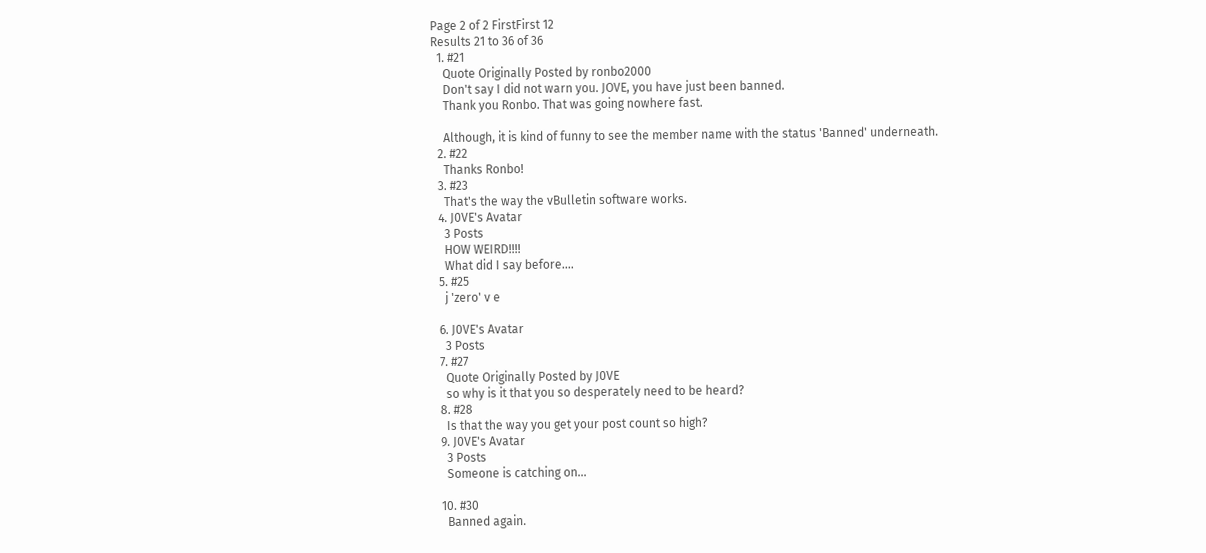Page 2 of 2 FirstFirst 12
Results 21 to 36 of 36
  1. #21
    Quote Originally Posted by ronbo2000
    Don't say I did not warn you. JOVE, you have just been banned.
    Thank you Ronbo. That was going nowhere fast.

    Although, it is kind of funny to see the member name with the status 'Banned' underneath.
  2. #22
    Thanks Ronbo!
  3. #23
    That's the way the vBulletin software works.
  4. J0VE's Avatar
    3 Posts
    HOW WEIRD!!!!
    What did I say before....
  5. #25
    j 'zero' v e

  6. J0VE's Avatar
    3 Posts
  7. #27
    Quote Originally Posted by J0VE
    so why is it that you so desperately need to be heard?
  8. #28
    Is that the way you get your post count so high?
  9. J0VE's Avatar
    3 Posts
    Someone is catching on...

  10. #30
    Banned again.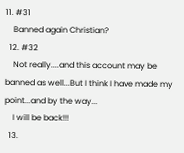11. #31
    Banned again Christian?
  12. #32
    Not really....and this account may be banned as well...But I think I have made my point...and by the way...
    I will be back!!!
  13.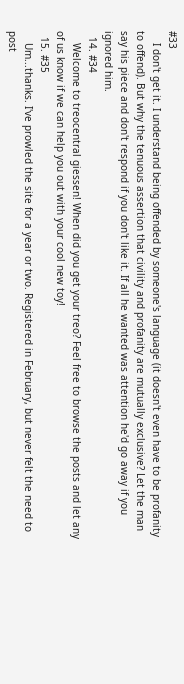#33
    I don't get it. I understand being offended by someone's language (it doesn't even have to be profanity to offend). But why the tenuous assertion that civility and profanity are mutually exclusive? Let the man say his piece and don't respond if you don't like it. If all he wanted was attention he'd go away if you ignored him.
  14. #34
    Welcome to treocentral giessen! When did you get your treo? Feel free to browse the posts and let any of us know if we can help you out with your cool new toy!
  15. #35
    Um...thanks. I've prowled the site for a year or two. Registered in February, but never felt the need to post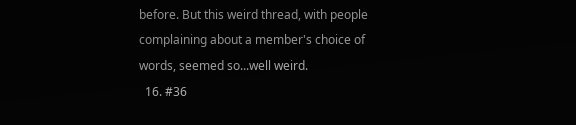before. But this weird thread, with people complaining about a member's choice of words, seemed so...well weird.
  16. #36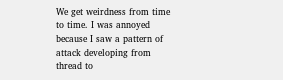We get weirdness from time to time. I was annoyed because I saw a pattern of attack developing from thread to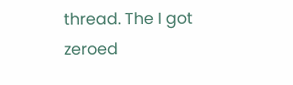thread. The I got zeroed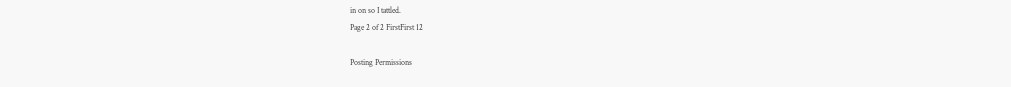in on so I tattled.
Page 2 of 2 FirstFirst 12

Posting Permissions